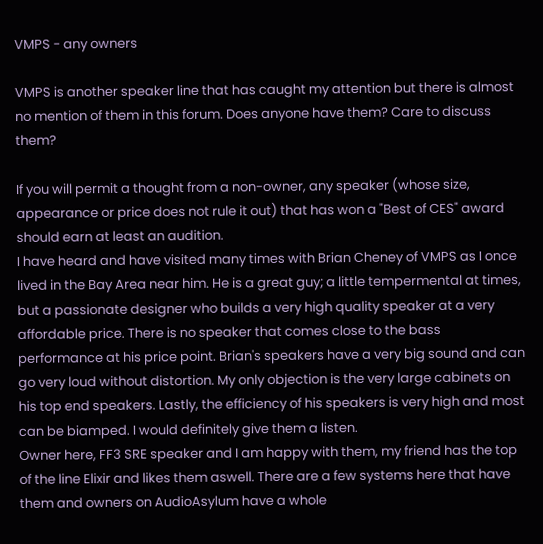VMPS - any owners

VMPS is another speaker line that has caught my attention but there is almost no mention of them in this forum. Does anyone have them? Care to discuss them?

If you will permit a thought from a non-owner, any speaker (whose size, appearance or price does not rule it out) that has won a "Best of CES" award should earn at least an audition.
I have heard and have visited many times with Brian Cheney of VMPS as I once lived in the Bay Area near him. He is a great guy; a little tempermental at times, but a passionate designer who builds a very high quality speaker at a very affordable price. There is no speaker that comes close to the bass performance at his price point. Brian's speakers have a very big sound and can go very loud without distortion. My only objection is the very large cabinets on his top end speakers. Lastly, the efficiency of his speakers is very high and most can be biamped. I would definitely give them a listen.
Owner here, FF3 SRE speaker and I am happy with them, my friend has the top of the line Elixir and likes them aswell. There are a few systems here that have them and owners on AudioAsylum have a whole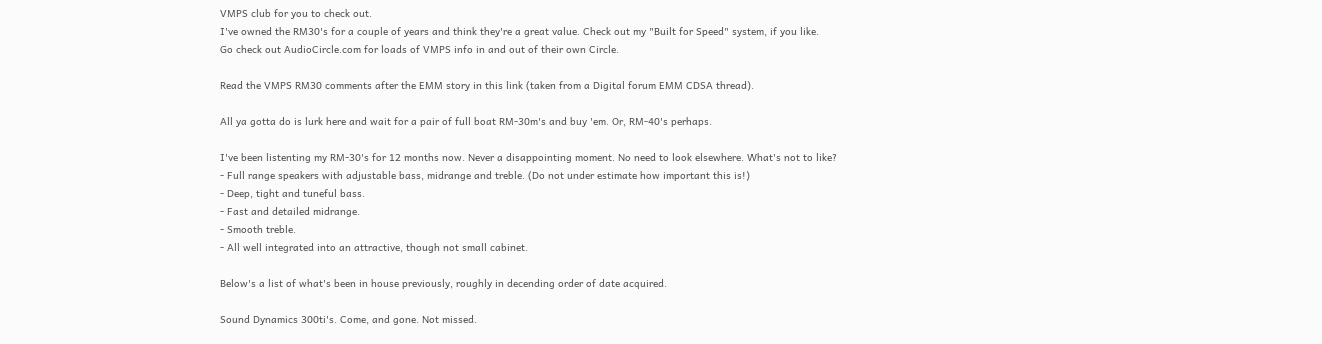VMPS club for you to check out.
I've owned the RM30's for a couple of years and think they're a great value. Check out my "Built for Speed" system, if you like.
Go check out AudioCircle.com for loads of VMPS info in and out of their own Circle.

Read the VMPS RM30 comments after the EMM story in this link (taken from a Digital forum EMM CDSA thread).

All ya gotta do is lurk here and wait for a pair of full boat RM-30m's and buy 'em. Or, RM-40's perhaps.

I've been listenting my RM-30's for 12 months now. Never a disappointing moment. No need to look elsewhere. What's not to like?
- Full range speakers with adjustable bass, midrange and treble. (Do not under estimate how important this is!)
- Deep, tight and tuneful bass.
- Fast and detailed midrange.
- Smooth treble.
- All well integrated into an attractive, though not small cabinet.

Below's a list of what's been in house previously, roughly in decending order of date acquired.

Sound Dynamics 300ti's. Come, and gone. Not missed.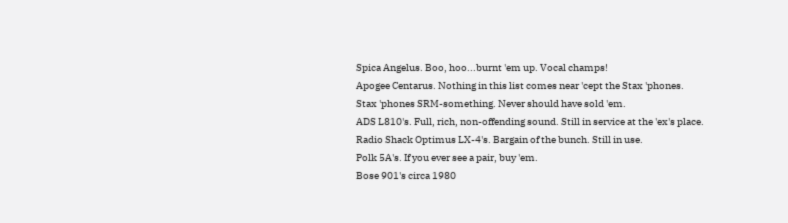Spica Angelus. Boo, hoo...burnt 'em up. Vocal champs!
Apogee Centarus. Nothing in this list comes near 'cept the Stax 'phones.
Stax 'phones SRM-something. Never should have sold 'em.
ADS L810's. Full, rich, non-offending sound. Still in service at the 'ex's place.
Radio Shack Optimus LX-4's. Bargain of the bunch. Still in use.
Polk 5A's. If you ever see a pair, buy 'em.
Bose 901's circa 1980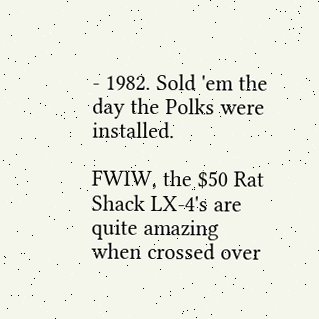- 1982. Sold 'em the day the Polks were installed.

FWIW, the $50 Rat Shack LX-4's are quite amazing when crossed over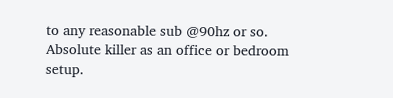to any reasonable sub @90hz or so. Absolute killer as an office or bedroom setup.